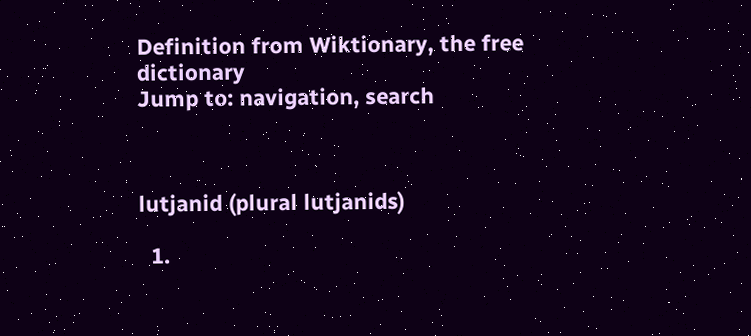Definition from Wiktionary, the free dictionary
Jump to: navigation, search



lutjanid (plural lutjanids)

  1.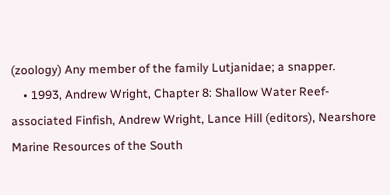(zoology) Any member of the family Lutjanidae; a snapper.
    • 1993, Andrew Wright, Chapter 8: Shallow Water Reef-associated Finfish, Andrew Wright, Lance Hill (editors), Nearshore Marine Resources of the South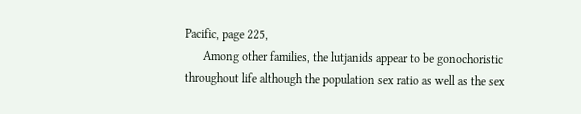Pacific, page 225,
      Among other families, the lutjanids appear to be gonochoristic throughout life although the population sex ratio as well as the sex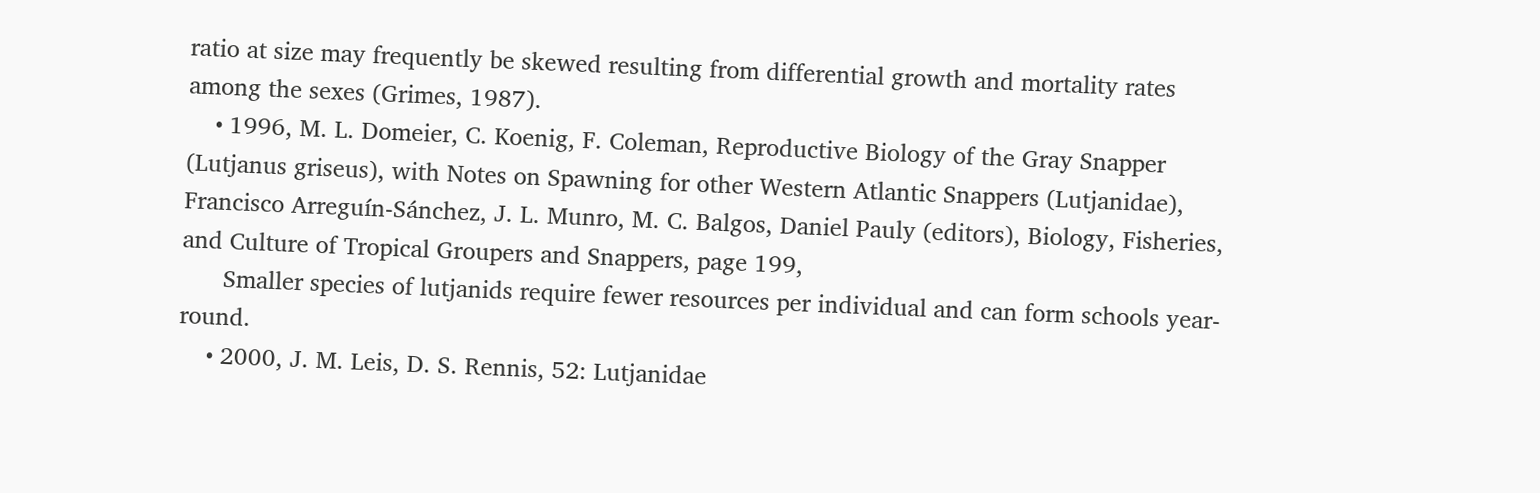ratio at size may frequently be skewed resulting from differential growth and mortality rates among the sexes (Grimes, 1987).
    • 1996, M. L. Domeier, C. Koenig, F. Coleman, Reproductive Biology of the Gray Snapper (Lutjanus griseus), with Notes on Spawning for other Western Atlantic Snappers (Lutjanidae), Francisco Arreguín-Sánchez, J. L. Munro, M. C. Balgos, Daniel Pauly (editors), Biology, Fisheries, and Culture of Tropical Groupers and Snappers, page 199,
      Smaller species of lutjanids require fewer resources per individual and can form schools year-round.
    • 2000, J. M. Leis, D. S. Rennis, 52: Lutjanidae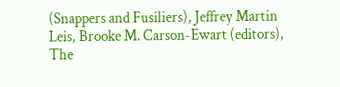(Snappers and Fusiliers), Jeffrey Martin Leis, Brooke M. Carson-Ewart (editors), The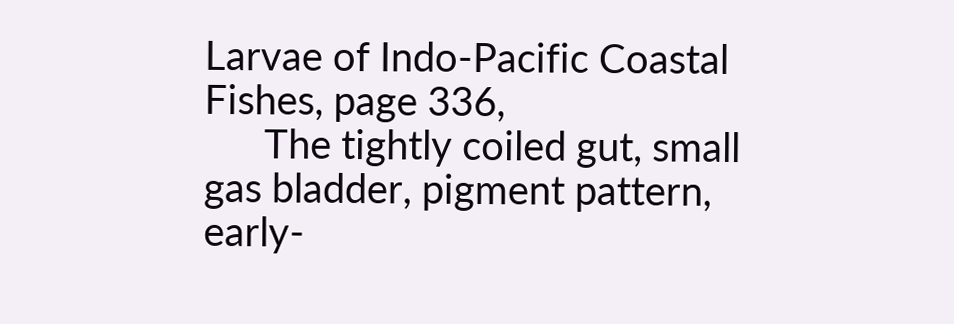Larvae of Indo-Pacific Coastal Fishes, page 336,
      The tightly coiled gut, small gas bladder, pigment pattern, early-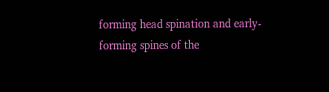forming head spination and early-forming spines of the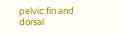pelvic fin and dorsal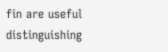fin are useful distinguishing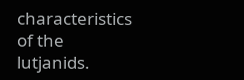characteristics of the lutjanids.